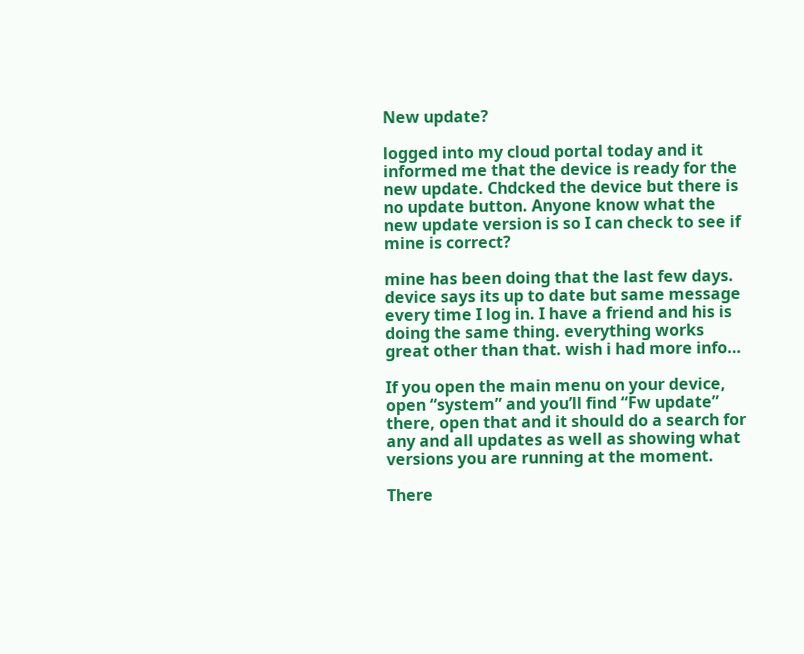New update?

logged into my cloud portal today and it informed me that the device is ready for the new update. Chdcked the device but there is no update button. Anyone know what the new update version is so I can check to see if mine is correct?

mine has been doing that the last few days. device says its up to date but same message every time I log in. I have a friend and his is doing the same thing. everything works great other than that. wish i had more info…

If you open the main menu on your device, open “system” and you’ll find “Fw update” there, open that and it should do a search for any and all updates as well as showing what versions you are running at the moment.

There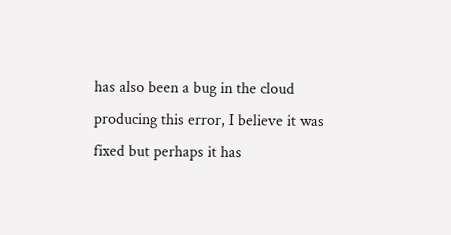has also been a bug in the cloud producing this error, I believe it was fixed but perhaps it has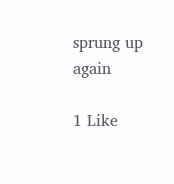sprung up again

1 Like